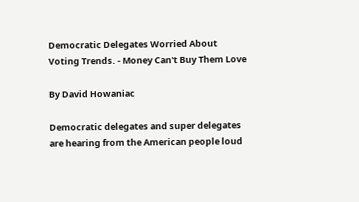Democratic Delegates Worried About Voting Trends. - Money Can't Buy Them Love

By David Howaniac

Democratic delegates and super delegates are hearing from the American people loud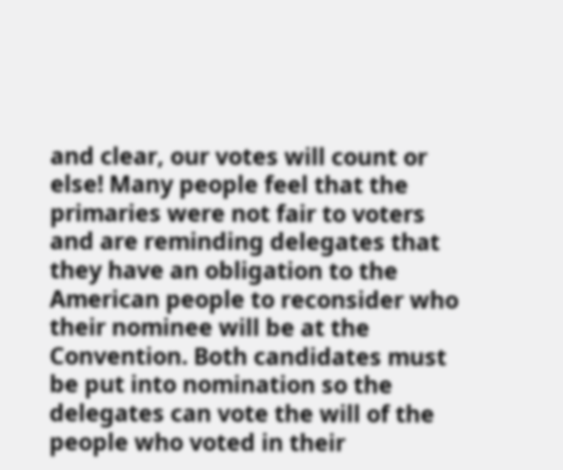and clear, our votes will count or else! Many people feel that the primaries were not fair to voters and are reminding delegates that they have an obligation to the American people to reconsider who their nominee will be at the Convention. Both candidates must be put into nomination so the delegates can vote the will of the people who voted in their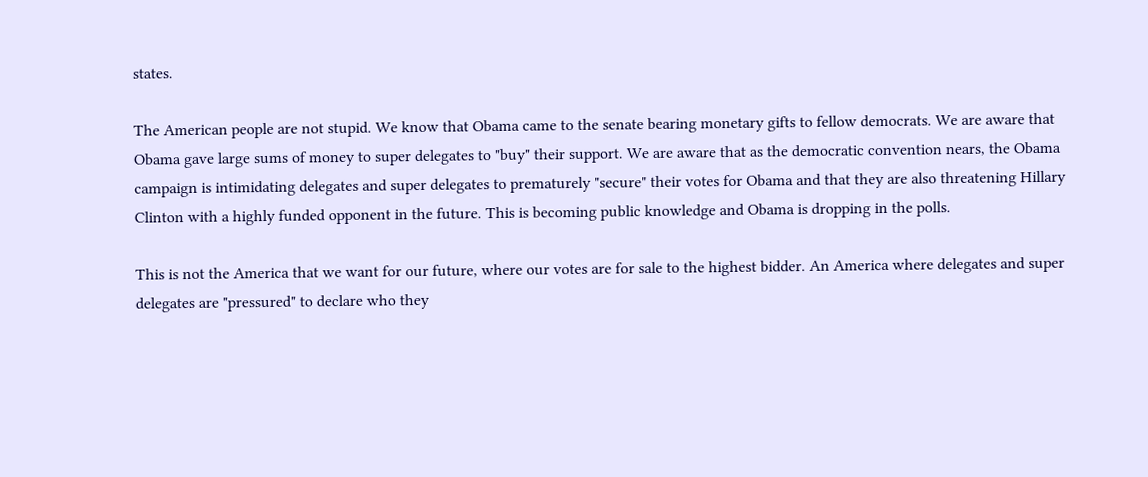states.

The American people are not stupid. We know that Obama came to the senate bearing monetary gifts to fellow democrats. We are aware that Obama gave large sums of money to super delegates to "buy" their support. We are aware that as the democratic convention nears, the Obama campaign is intimidating delegates and super delegates to prematurely "secure" their votes for Obama and that they are also threatening Hillary Clinton with a highly funded opponent in the future. This is becoming public knowledge and Obama is dropping in the polls.

This is not the America that we want for our future, where our votes are for sale to the highest bidder. An America where delegates and super delegates are "pressured" to declare who they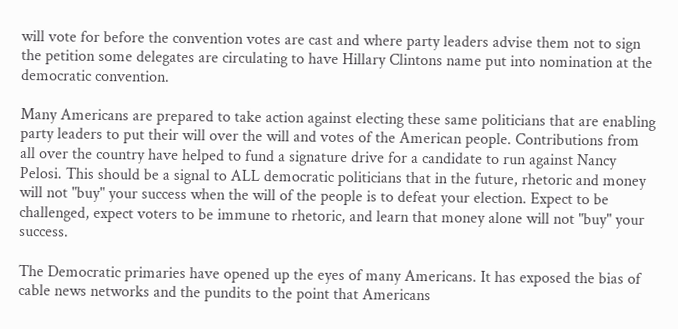will vote for before the convention votes are cast and where party leaders advise them not to sign the petition some delegates are circulating to have Hillary Clintons name put into nomination at the democratic convention.

Many Americans are prepared to take action against electing these same politicians that are enabling party leaders to put their will over the will and votes of the American people. Contributions from all over the country have helped to fund a signature drive for a candidate to run against Nancy Pelosi. This should be a signal to ALL democratic politicians that in the future, rhetoric and money will not "buy" your success when the will of the people is to defeat your election. Expect to be challenged, expect voters to be immune to rhetoric, and learn that money alone will not "buy" your success.

The Democratic primaries have opened up the eyes of many Americans. It has exposed the bias of cable news networks and the pundits to the point that Americans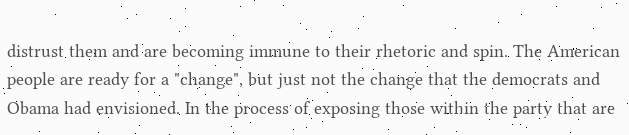distrust them and are becoming immune to their rhetoric and spin. The American people are ready for a "change", but just not the change that the democrats and Obama had envisioned. In the process of exposing those within the party that are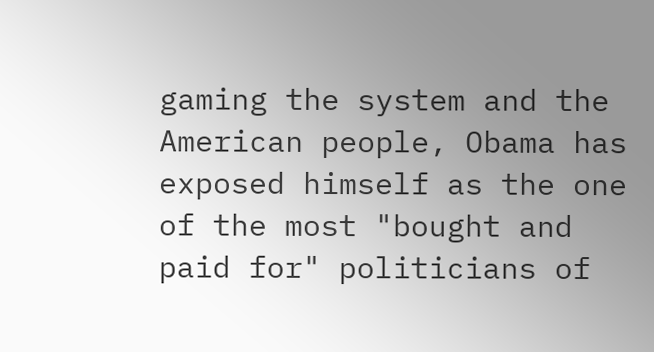gaming the system and the American people, Obama has exposed himself as the one of the most "bought and paid for" politicians of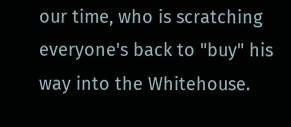our time, who is scratching everyone's back to "buy" his way into the Whitehouse.